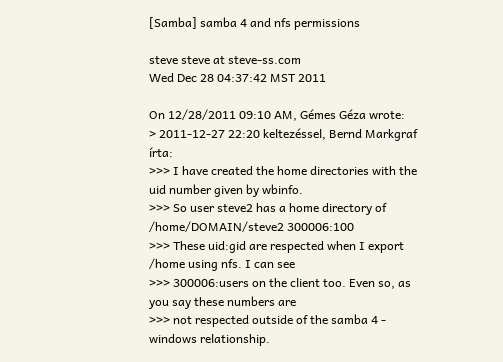[Samba] samba 4 and nfs permissions

steve steve at steve-ss.com
Wed Dec 28 04:37:42 MST 2011

On 12/28/2011 09:10 AM, Gémes Géza wrote:
> 2011-12-27 22:20 keltezéssel, Bernd Markgraf írta:
>>> I have created the home directories with the uid number given by wbinfo.
>>> So user steve2 has a home directory of /home/DOMAIN/steve2 300006:100
>>> These uid:gid are respected when I export /home using nfs. I can see
>>> 300006:users on the client too. Even so, as you say these numbers are
>>> not respected outside of the samba 4 - windows relationship.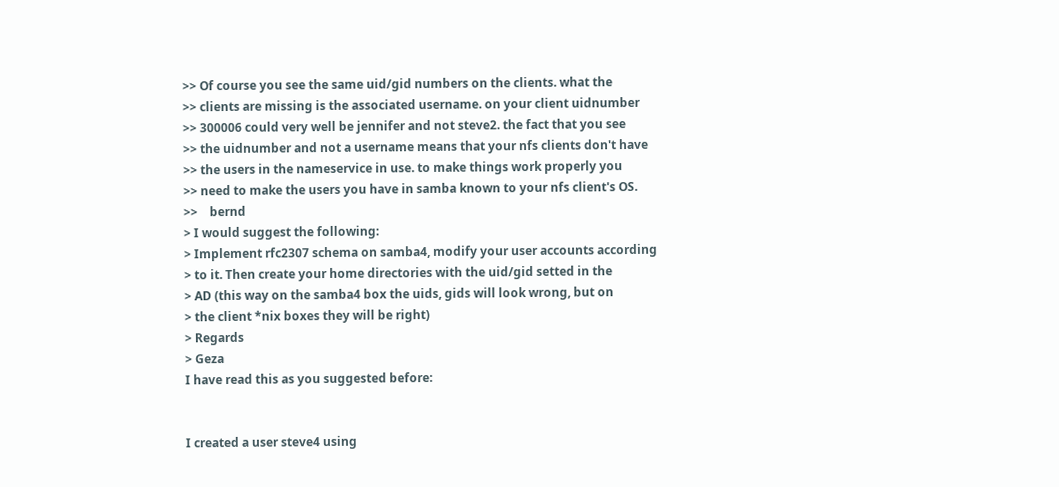>> Of course you see the same uid/gid numbers on the clients. what the
>> clients are missing is the associated username. on your client uidnumber
>> 300006 could very well be jennifer and not steve2. the fact that you see
>> the uidnumber and not a username means that your nfs clients don't have
>> the users in the nameservice in use. to make things work properly you
>> need to make the users you have in samba known to your nfs client's OS.
>>    bernd
> I would suggest the following:
> Implement rfc2307 schema on samba4, modify your user accounts according
> to it. Then create your home directories with the uid/gid setted in the
> AD (this way on the samba4 box the uids, gids will look wrong, but on
> the client *nix boxes they will be right)
> Regards
> Geza
I have read this as you suggested before:


I created a user steve4 using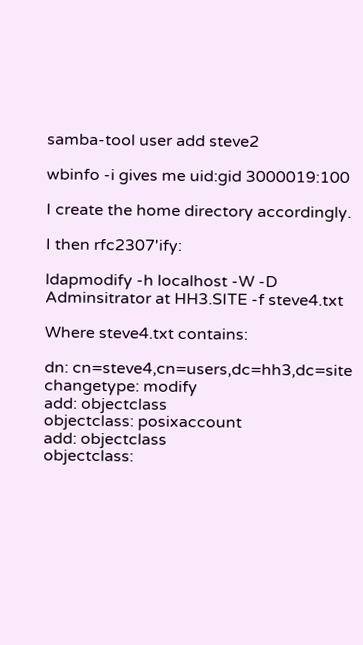samba-tool user add steve2

wbinfo -i gives me uid:gid 3000019:100

I create the home directory accordingly.

I then rfc2307'ify:

ldapmodify -h localhost -W -D Adminsitrator at HH3.SITE -f steve4.txt

Where steve4.txt contains:

dn: cn=steve4,cn=users,dc=hh3,dc=site
changetype: modify
add: objectclass
objectclass: posixaccount
add: objectclass
objectclass: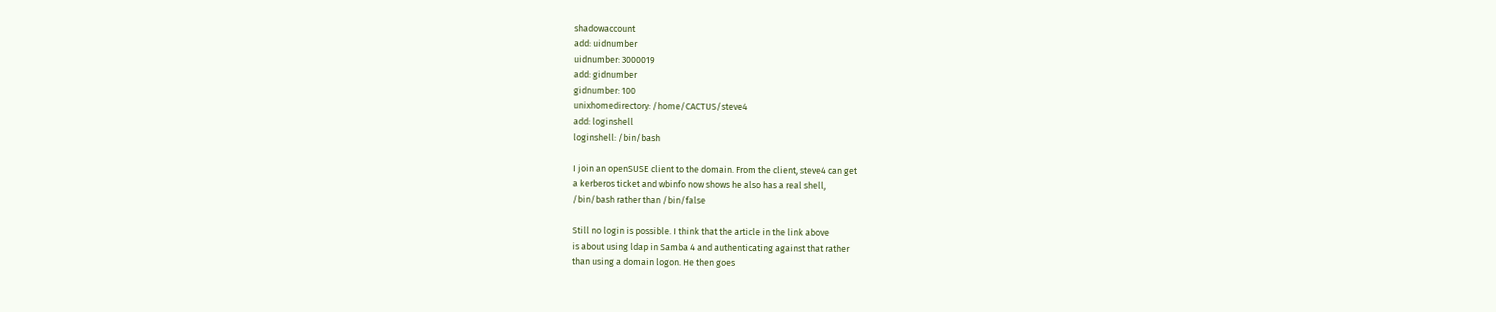shadowaccount
add: uidnumber
uidnumber: 3000019
add: gidnumber
gidnumber: 100
unixhomedirectory: /home/CACTUS/steve4
add: loginshell
loginshell: /bin/bash

I join an openSUSE client to the domain. From the client, steve4 can get
a kerberos ticket and wbinfo now shows he also has a real shell,
/bin/bash rather than /bin/false

Still no login is possible. I think that the article in the link above
is about using ldap in Samba 4 and authenticating against that rather
than using a domain logon. He then goes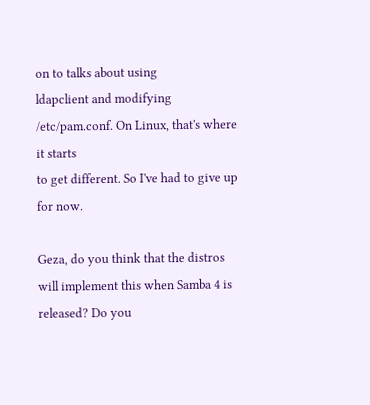on to talks about using
ldapclient and modifying /etc/pam.conf. On Linux, that's where it starts
to get different. So I've had to give up for now.

Geza, do you think that the distros will implement this when Samba 4 is
released? Do you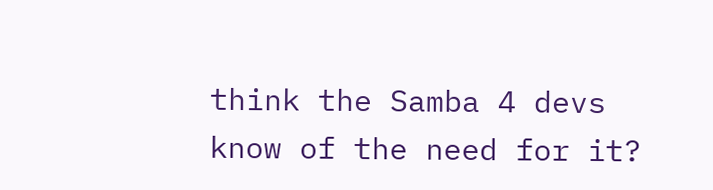think the Samba 4 devs know of the need for it?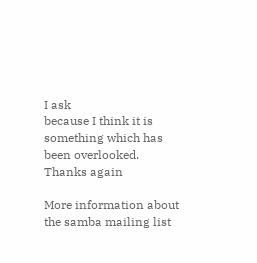I ask
because I think it is something which has been overlooked.
Thanks again

More information about the samba mailing list